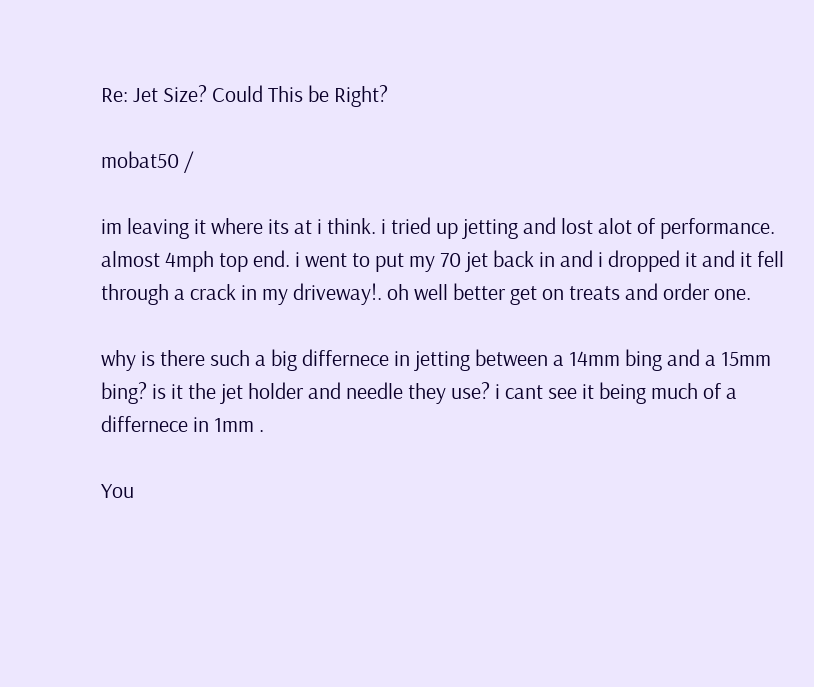Re: Jet Size? Could This be Right?

mobat50 /

im leaving it where its at i think. i tried up jetting and lost alot of performance. almost 4mph top end. i went to put my 70 jet back in and i dropped it and it fell through a crack in my driveway!. oh well better get on treats and order one.

why is there such a big differnece in jetting between a 14mm bing and a 15mm bing? is it the jet holder and needle they use? i cant see it being much of a differnece in 1mm .

You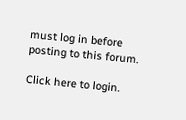must log in before posting to this forum.

Click here to login.